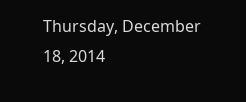Thursday, December 18, 2014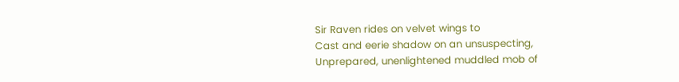Sir Raven rides on velvet wings to
Cast and eerie shadow on an unsuspecting,
Unprepared, unenlightened muddled mob of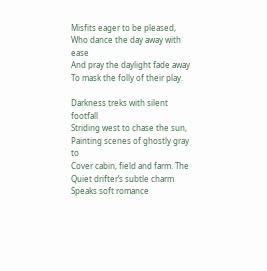Misfits eager to be pleased,
Who dance the day away with ease
And pray the daylight fade away
To mask the folly of their play.

Darkness treks with silent footfall
Striding west to chase the sun,
Painting scenes of ghostly gray to
Cover cabin, field and farm. The
Quiet drifter’s subtle charm
Speaks soft romance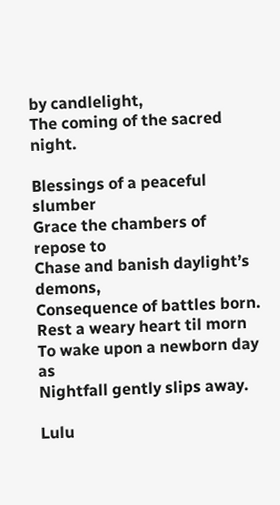by candlelight,
The coming of the sacred night.

Blessings of a peaceful slumber
Grace the chambers of repose to
Chase and banish daylight’s demons,
Consequence of battles born.
Rest a weary heart til morn
To wake upon a newborn day as
Nightfall gently slips away.

Lulu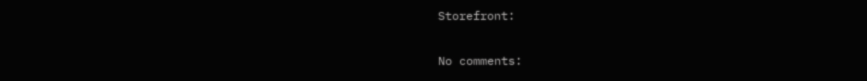Storefront:

No comments: